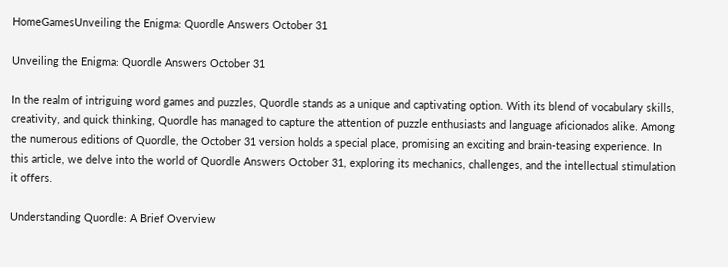HomeGamesUnveiling the Enigma: Quordle Answers October 31

Unveiling the Enigma: Quordle Answers October 31

In the realm of intriguing word games and puzzles, Quordle stands as a unique and captivating option. With its blend of vocabulary skills, creativity, and quick thinking, Quordle has managed to capture the attention of puzzle enthusiasts and language aficionados alike. Among the numerous editions of Quordle, the October 31 version holds a special place, promising an exciting and brain-teasing experience. In this article, we delve into the world of Quordle Answers October 31, exploring its mechanics, challenges, and the intellectual stimulation it offers.

Understanding Quordle: A Brief Overview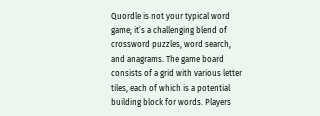Quordle is not your typical word game; it’s a challenging blend of crossword puzzles, word search, and anagrams. The game board consists of a grid with various letter tiles, each of which is a potential building block for words. Players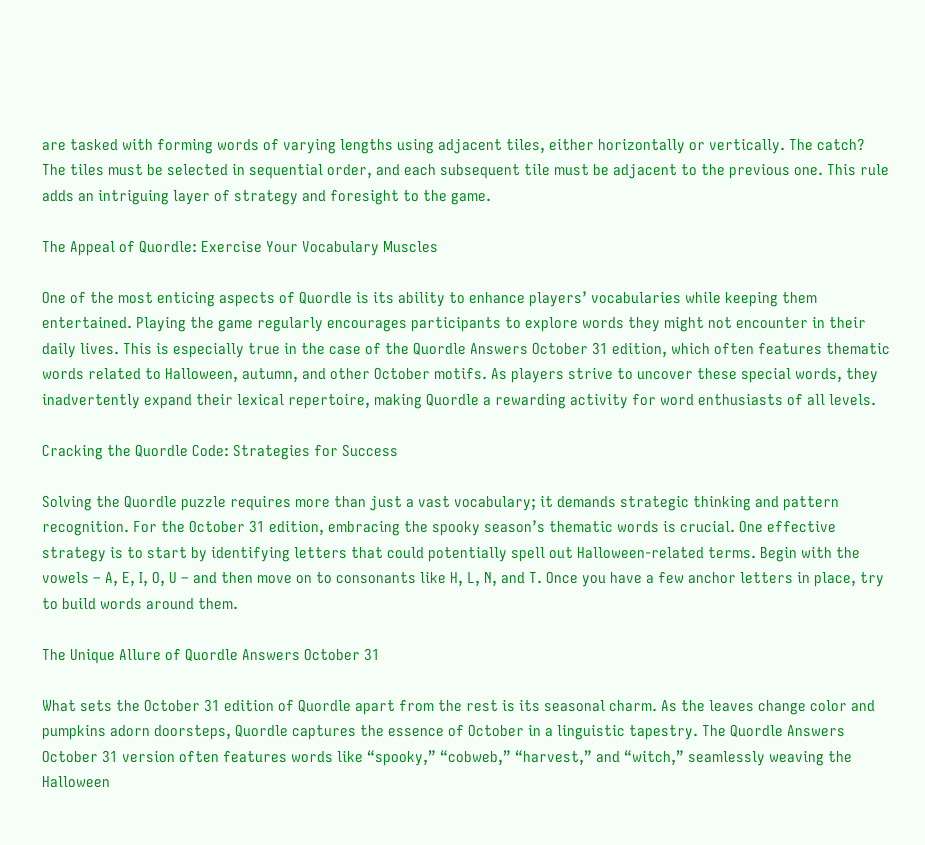are tasked with forming words of varying lengths using adjacent tiles, either horizontally or vertically. The catch? The tiles must be selected in sequential order, and each subsequent tile must be adjacent to the previous one. This rule adds an intriguing layer of strategy and foresight to the game.

The Appeal of Quordle: Exercise Your Vocabulary Muscles

One of the most enticing aspects of Quordle is its ability to enhance players’ vocabularies while keeping them entertained. Playing the game regularly encourages participants to explore words they might not encounter in their daily lives. This is especially true in the case of the Quordle Answers October 31 edition, which often features thematic words related to Halloween, autumn, and other October motifs. As players strive to uncover these special words, they inadvertently expand their lexical repertoire, making Quordle a rewarding activity for word enthusiasts of all levels.

Cracking the Quordle Code: Strategies for Success

Solving the Quordle puzzle requires more than just a vast vocabulary; it demands strategic thinking and pattern recognition. For the October 31 edition, embracing the spooky season’s thematic words is crucial. One effective strategy is to start by identifying letters that could potentially spell out Halloween-related terms. Begin with the vowels – A, E, I, O, U – and then move on to consonants like H, L, N, and T. Once you have a few anchor letters in place, try to build words around them.

The Unique Allure of Quordle Answers October 31

What sets the October 31 edition of Quordle apart from the rest is its seasonal charm. As the leaves change color and pumpkins adorn doorsteps, Quordle captures the essence of October in a linguistic tapestry. The Quordle Answers October 31 version often features words like “spooky,” “cobweb,” “harvest,” and “witch,” seamlessly weaving the Halloween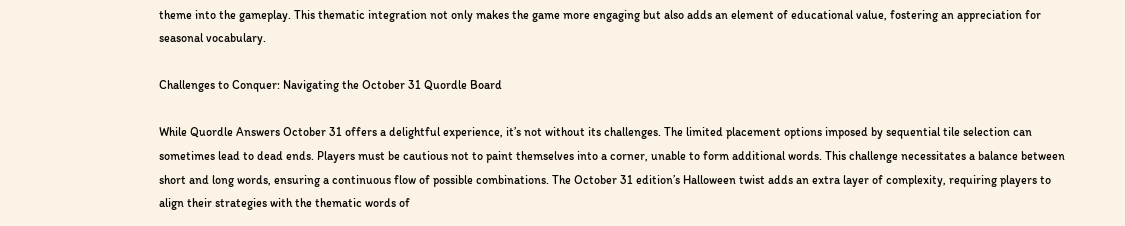theme into the gameplay. This thematic integration not only makes the game more engaging but also adds an element of educational value, fostering an appreciation for seasonal vocabulary.

Challenges to Conquer: Navigating the October 31 Quordle Board

While Quordle Answers October 31 offers a delightful experience, it’s not without its challenges. The limited placement options imposed by sequential tile selection can sometimes lead to dead ends. Players must be cautious not to paint themselves into a corner, unable to form additional words. This challenge necessitates a balance between short and long words, ensuring a continuous flow of possible combinations. The October 31 edition’s Halloween twist adds an extra layer of complexity, requiring players to align their strategies with the thematic words of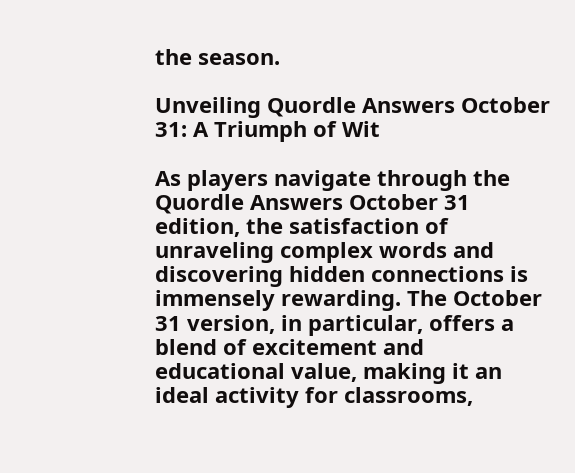the season.

Unveiling Quordle Answers October 31: A Triumph of Wit

As players navigate through the Quordle Answers October 31 edition, the satisfaction of unraveling complex words and discovering hidden connections is immensely rewarding. The October 31 version, in particular, offers a blend of excitement and educational value, making it an ideal activity for classrooms,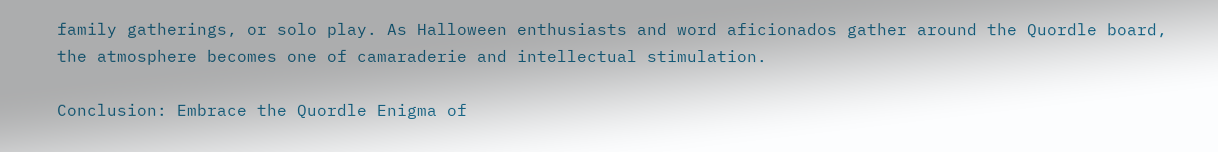family gatherings, or solo play. As Halloween enthusiasts and word aficionados gather around the Quordle board, the atmosphere becomes one of camaraderie and intellectual stimulation.

Conclusion: Embrace the Quordle Enigma of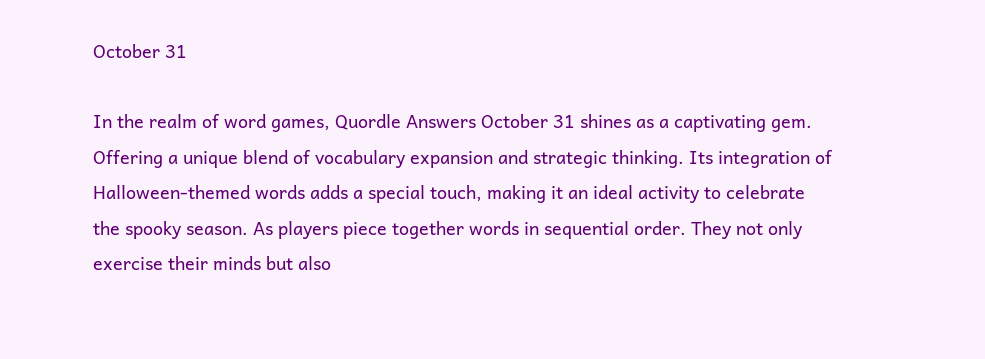October 31

In the realm of word games, Quordle Answers October 31 shines as a captivating gem. Offering a unique blend of vocabulary expansion and strategic thinking. Its integration of Halloween-themed words adds a special touch, making it an ideal activity to celebrate the spooky season. As players piece together words in sequential order. They not only exercise their minds but also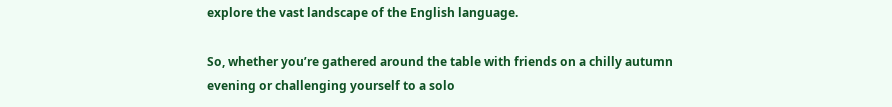explore the vast landscape of the English language.

So, whether you’re gathered around the table with friends on a chilly autumn evening or challenging yourself to a solo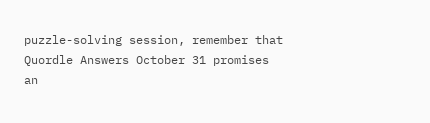puzzle-solving session, remember that Quordle Answers October 31 promises an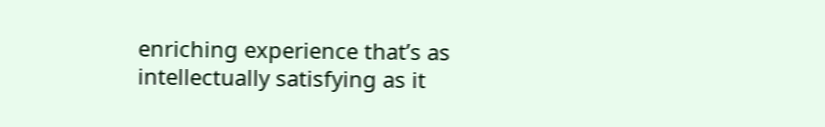enriching experience that’s as intellectually satisfying as it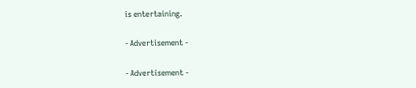is entertaining.

- Advertisement -

- Advertisement -